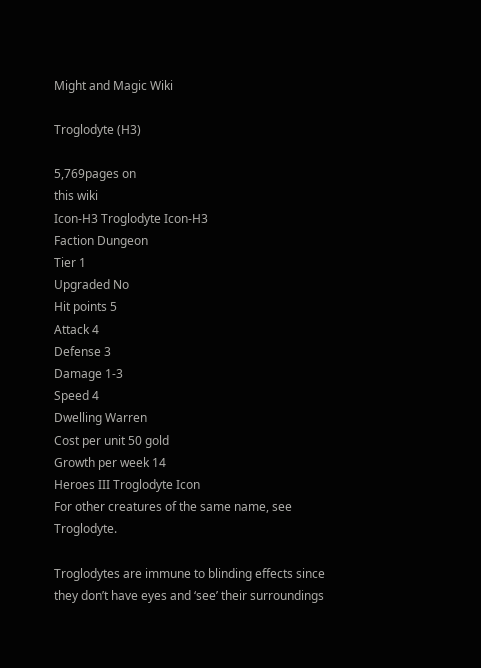Might and Magic Wiki

Troglodyte (H3)

5,769pages on
this wiki
Icon-H3 Troglodyte Icon-H3
Faction Dungeon
Tier 1
Upgraded No
Hit points 5
Attack 4
Defense 3
Damage 1-3
Speed 4
Dwelling Warren
Cost per unit 50 gold
Growth per week 14
Heroes III Troglodyte Icon
For other creatures of the same name, see Troglodyte.

Troglodytes are immune to blinding effects since they don’t have eyes and ‘see’ their surroundings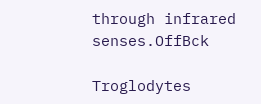through infrared senses.OffBck

Troglodytes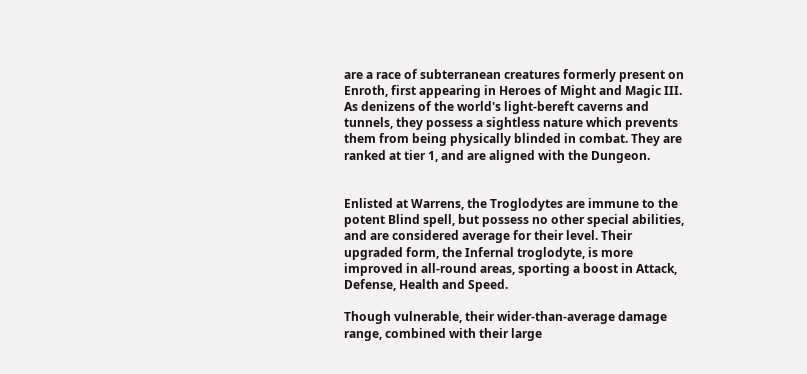are a race of subterranean creatures formerly present on Enroth, first appearing in Heroes of Might and Magic III. As denizens of the world's light-bereft caverns and tunnels, they possess a sightless nature which prevents them from being physically blinded in combat. They are ranked at tier 1, and are aligned with the Dungeon.


Enlisted at Warrens, the Troglodytes are immune to the potent Blind spell, but possess no other special abilities, and are considered average for their level. Their upgraded form, the Infernal troglodyte, is more improved in all-round areas, sporting a boost in Attack, Defense, Health and Speed.

Though vulnerable, their wider-than-average damage range, combined with their large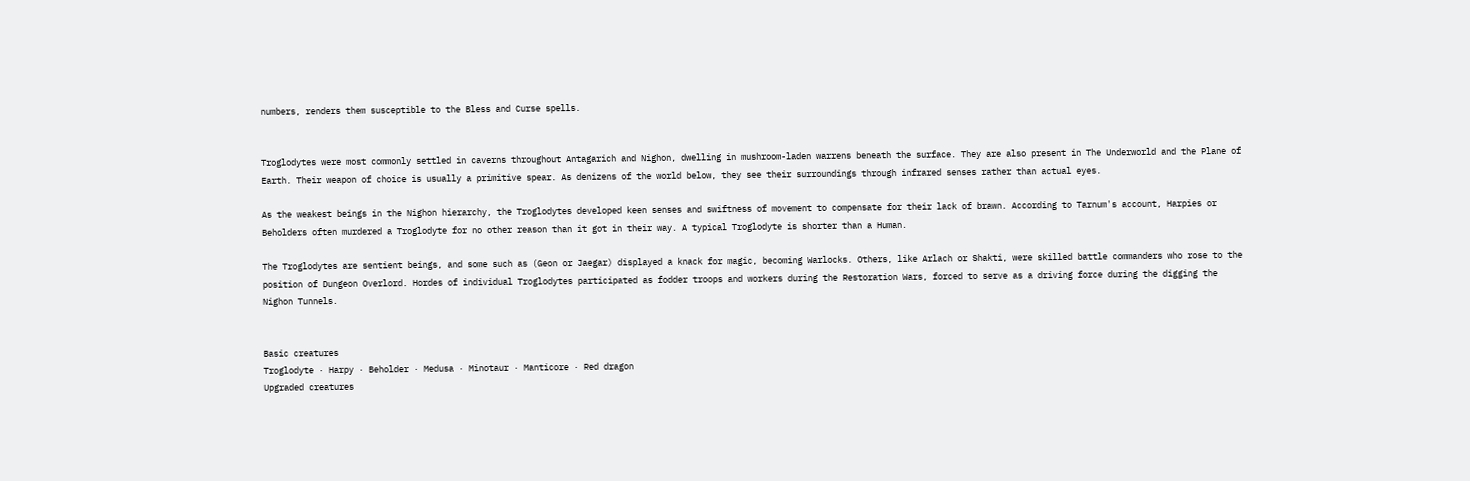numbers, renders them susceptible to the Bless and Curse spells.


Troglodytes were most commonly settled in caverns throughout Antagarich and Nighon, dwelling in mushroom-laden warrens beneath the surface. They are also present in The Underworld and the Plane of Earth. Their weapon of choice is usually a primitive spear. As denizens of the world below, they see their surroundings through infrared senses rather than actual eyes.

As the weakest beings in the Nighon hierarchy, the Troglodytes developed keen senses and swiftness of movement to compensate for their lack of brawn. According to Tarnum's account, Harpies or Beholders often murdered a Troglodyte for no other reason than it got in their way. A typical Troglodyte is shorter than a Human.

The Troglodytes are sentient beings, and some such as (Geon or Jaegar) displayed a knack for magic, becoming Warlocks. Others, like Arlach or Shakti, were skilled battle commanders who rose to the position of Dungeon Overlord. Hordes of individual Troglodytes participated as fodder troops and workers during the Restoration Wars, forced to serve as a driving force during the digging the Nighon Tunnels.


Basic creatures
Troglodyte · Harpy · Beholder · Medusa · Minotaur · Manticore · Red dragon
Upgraded creatures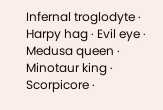Infernal troglodyte · Harpy hag · Evil eye · Medusa queen · Minotaur king · Scorpicore ·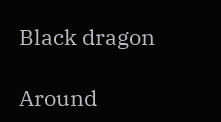Black dragon

Around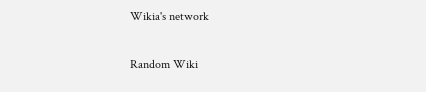Wikia's network

Random Wiki